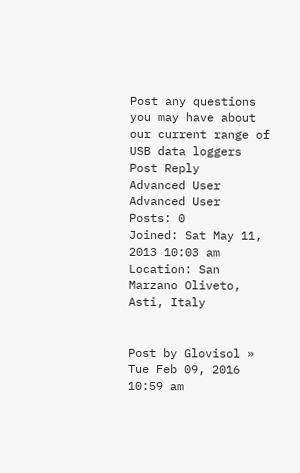Post any questions you may have about our current range of USB data loggers
Post Reply
Advanced User
Advanced User
Posts: 0
Joined: Sat May 11, 2013 10:03 am
Location: San Marzano Oliveto, Asti, Italy


Post by Glovisol » Tue Feb 09, 2016 10:59 am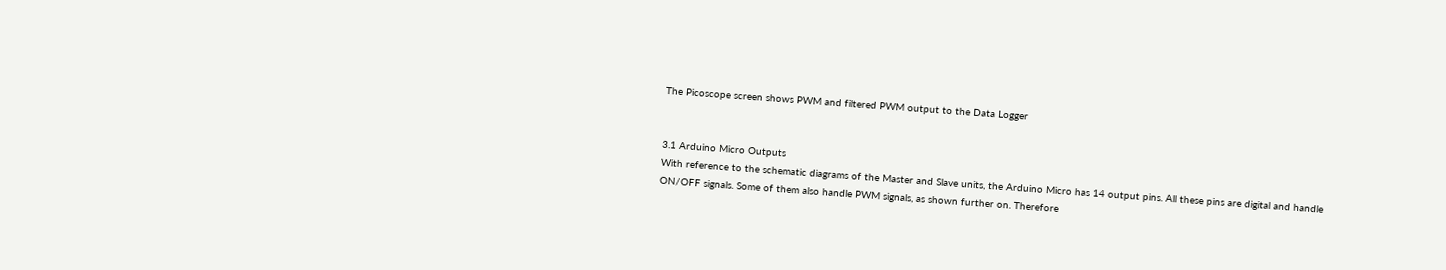The Picoscope screen shows PWM and filtered PWM output to the Data Logger


3.1 Arduino Micro Outputs
With reference to the schematic diagrams of the Master and Slave units, the Arduino Micro has 14 output pins. All these pins are digital and handle ON/OFF signals. Some of them also handle PWM signals, as shown further on. Therefore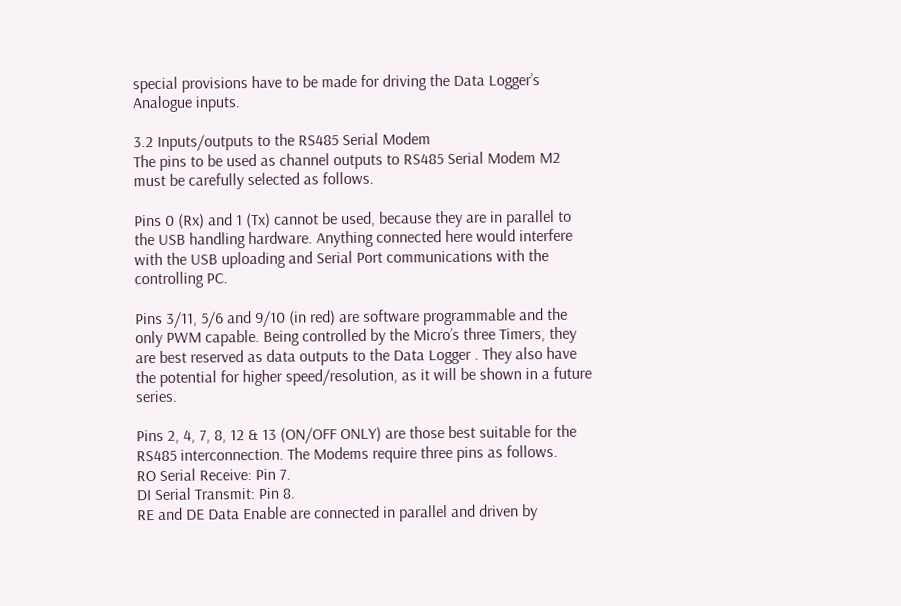special provisions have to be made for driving the Data Logger’s Analogue inputs.

3.2 Inputs/outputs to the RS485 Serial Modem
The pins to be used as channel outputs to RS485 Serial Modem M2 must be carefully selected as follows.

Pins 0 (Rx) and 1 (Tx) cannot be used, because they are in parallel to the USB handling hardware. Anything connected here would interfere with the USB uploading and Serial Port communications with the controlling PC.

Pins 3/11, 5/6 and 9/10 (in red) are software programmable and the only PWM capable. Being controlled by the Micro’s three Timers, they are best reserved as data outputs to the Data Logger . They also have the potential for higher speed/resolution, as it will be shown in a future series.

Pins 2, 4, 7, 8, 12 & 13 (ON/OFF ONLY) are those best suitable for the RS485 interconnection. The Modems require three pins as follows.
RO Serial Receive: Pin 7.
DI Serial Transmit: Pin 8.
RE and DE Data Enable are connected in parallel and driven by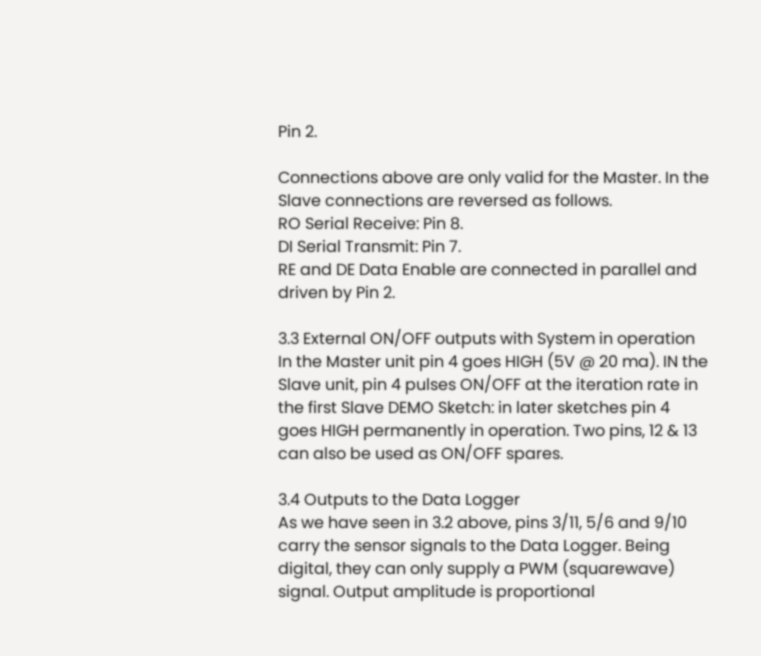Pin 2.

Connections above are only valid for the Master. In the Slave connections are reversed as follows.
RO Serial Receive: Pin 8.
DI Serial Transmit: Pin 7.
RE and DE Data Enable are connected in parallel and driven by Pin 2.

3.3 External ON/OFF outputs with System in operation
In the Master unit pin 4 goes HIGH (5V @ 20 ma). IN the Slave unit, pin 4 pulses ON/OFF at the iteration rate in the first Slave DEMO Sketch: in later sketches pin 4 goes HIGH permanently in operation. Two pins, 12 & 13 can also be used as ON/OFF spares.

3.4 Outputs to the Data Logger
As we have seen in 3.2 above, pins 3/11, 5/6 and 9/10 carry the sensor signals to the Data Logger. Being digital, they can only supply a PWM (squarewave) signal. Output amplitude is proportional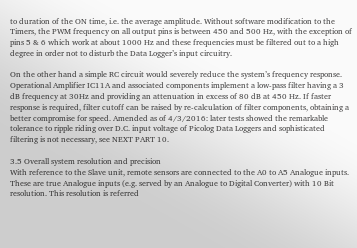to duration of the ON time, i.e. the average amplitude. Without software modification to the Timers, the PWM frequency on all output pins is between 450 and 500 Hz, with the exception of pins 5 & 6 which work at about 1000 Hz and these frequencies must be filtered out to a high degree in order not to disturb the Data Logger’s input circuitry.

On the other hand a simple RC circuit would severely reduce the system’s frequency response. Operational Amplifier IC11A and associated components implement a low-pass filter having a 3 dB frequency at 30Hz and providing an attenuation in excess of 80 dB at 450 Hz. If faster response is required, filter cutoff can be raised by re-calculation of filter components, obtaining a better compromise for speed. Amended as of 4/3/2016: later tests showed the remarkable tolerance to ripple riding over D.C. input voltage of Picolog Data Loggers and sophisticated filtering is not necessary, see NEXT PART 10.

3.5 Overall system resolution and precision
With reference to the Slave unit, remote sensors are connected to the A0 to A5 Analogue inputs. These are true Analogue inputs (e.g. served by an Analogue to Digital Converter) with 10 Bit resolution. This resolution is referred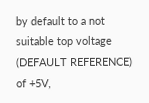by default to a not suitable top voltage (DEFAULT REFERENCE) of +5V,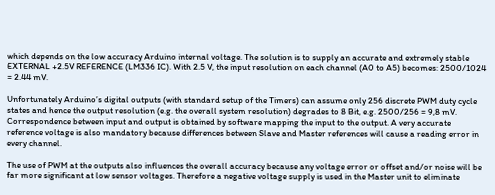which depends on the low accuracy Arduino internal voltage. The solution is to supply an accurate and extremely stable EXTERNAL +2.5V REFERENCE (LM336 IC). With 2.5 V, the input resolution on each channel (A0 to A5) becomes: 2500/1024 = 2.44 mV.

Unfortunately Arduino’s digital outputs (with standard setup of the Timers) can assume only 256 discrete PWM duty cycle states and hence the output resolution (e.g. the overall system resolution) degrades to 8 Bit, e.g. 2500/256 = 9,8 mV. Correspondence between input and output is obtained by software mapping the input to the output. A very accurate reference voltage is also mandatory because differences between Slave and Master references will cause a reading error in every channel.

The use of PWM at the outputs also influences the overall accuracy because any voltage error or offset and/or noise will be far more significant at low sensor voltages. Therefore a negative voltage supply is used in the Master unit to eliminate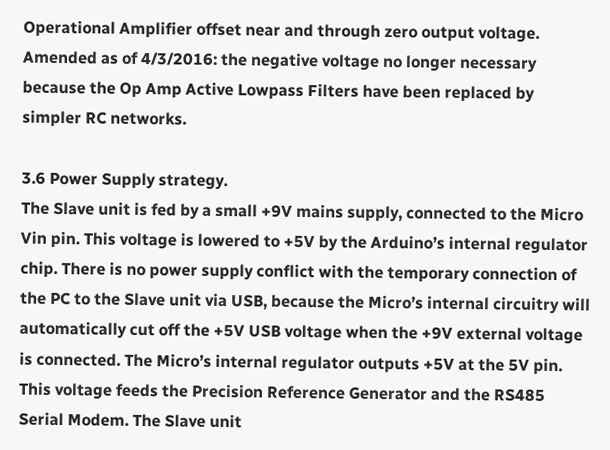Operational Amplifier offset near and through zero output voltage. Amended as of 4/3/2016: the negative voltage no longer necessary because the Op Amp Active Lowpass Filters have been replaced by simpler RC networks.

3.6 Power Supply strategy.
The Slave unit is fed by a small +9V mains supply, connected to the Micro Vin pin. This voltage is lowered to +5V by the Arduino’s internal regulator chip. There is no power supply conflict with the temporary connection of the PC to the Slave unit via USB, because the Micro’s internal circuitry will automatically cut off the +5V USB voltage when the +9V external voltage is connected. The Micro’s internal regulator outputs +5V at the 5V pin. This voltage feeds the Precision Reference Generator and the RS485 Serial Modem. The Slave unit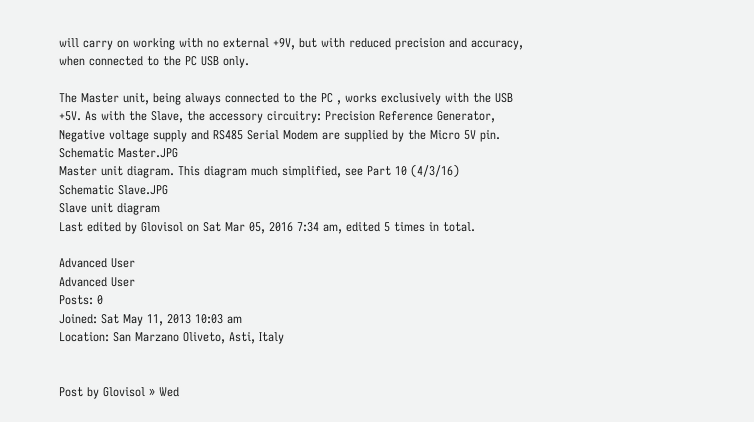will carry on working with no external +9V, but with reduced precision and accuracy, when connected to the PC USB only.

The Master unit, being always connected to the PC , works exclusively with the USB +5V. As with the Slave, the accessory circuitry: Precision Reference Generator, Negative voltage supply and RS485 Serial Modem are supplied by the Micro 5V pin.
Schematic Master.JPG
Master unit diagram. This diagram much simplified, see Part 10 (4/3/16)
Schematic Slave.JPG
Slave unit diagram
Last edited by Glovisol on Sat Mar 05, 2016 7:34 am, edited 5 times in total.

Advanced User
Advanced User
Posts: 0
Joined: Sat May 11, 2013 10:03 am
Location: San Marzano Oliveto, Asti, Italy


Post by Glovisol » Wed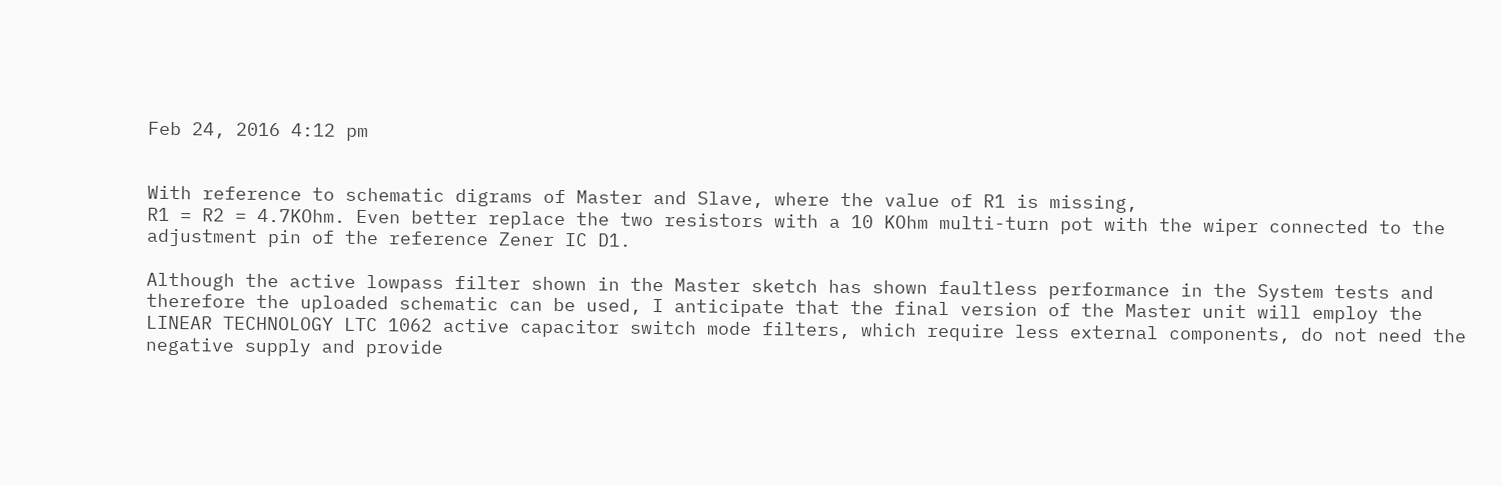Feb 24, 2016 4:12 pm


With reference to schematic digrams of Master and Slave, where the value of R1 is missing,
R1 = R2 = 4.7KOhm. Even better replace the two resistors with a 10 KOhm multi-turn pot with the wiper connected to the adjustment pin of the reference Zener IC D1.

Although the active lowpass filter shown in the Master sketch has shown faultless performance in the System tests and therefore the uploaded schematic can be used, I anticipate that the final version of the Master unit will employ the LINEAR TECHNOLOGY LTC 1062 active capacitor switch mode filters, which require less external components, do not need the negative supply and provide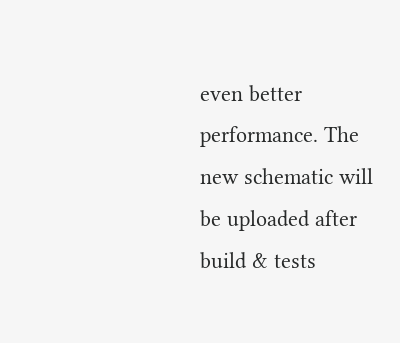even better performance. The new schematic will be uploaded after build & tests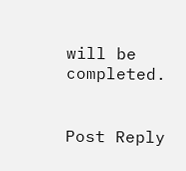will be completed.


Post Reply